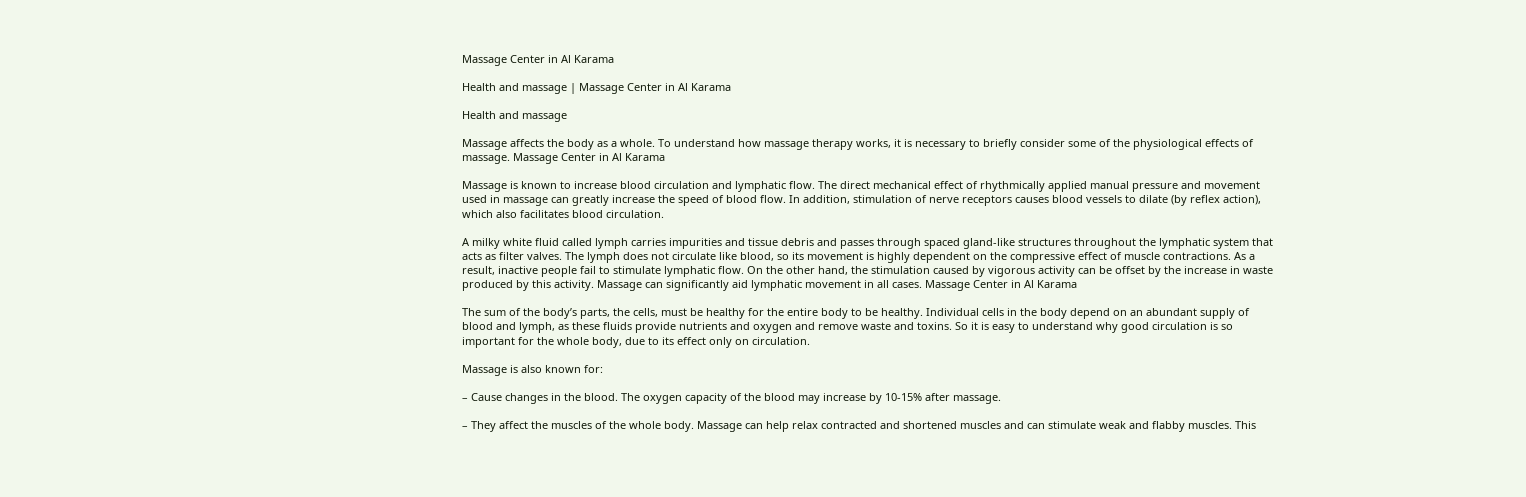Massage Center in Al Karama

Health and massage | Massage Center in Al Karama

Health and massage

Massage affects the body as a whole. To understand how massage therapy works, it is necessary to briefly consider some of the physiological effects of massage. Massage Center in Al Karama

Massage is known to increase blood circulation and lymphatic flow. The direct mechanical effect of rhythmically applied manual pressure and movement used in massage can greatly increase the speed of blood flow. In addition, stimulation of nerve receptors causes blood vessels to dilate (by reflex action), which also facilitates blood circulation.

A milky white fluid called lymph carries impurities and tissue debris and passes through spaced gland-like structures throughout the lymphatic system that acts as filter valves. The lymph does not circulate like blood, so its movement is highly dependent on the compressive effect of muscle contractions. As a result, inactive people fail to stimulate lymphatic flow. On the other hand, the stimulation caused by vigorous activity can be offset by the increase in waste produced by this activity. Massage can significantly aid lymphatic movement in all cases. Massage Center in Al Karama

The sum of the body’s parts, the cells, must be healthy for the entire body to be healthy. Individual cells in the body depend on an abundant supply of blood and lymph, as these fluids provide nutrients and oxygen and remove waste and toxins. So it is easy to understand why good circulation is so important for the whole body, due to its effect only on circulation.

Massage is also known for:

– Cause changes in the blood. The oxygen capacity of the blood may increase by 10-15% after massage.

– They affect the muscles of the whole body. Massage can help relax contracted and shortened muscles and can stimulate weak and flabby muscles. This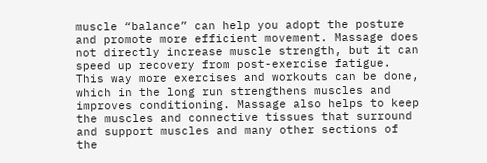muscle “balance” can help you adopt the posture and promote more efficient movement. Massage does not directly increase muscle strength, but it can speed up recovery from post-exercise fatigue. This way more exercises and workouts can be done, which in the long run strengthens muscles and improves conditioning. Massage also helps to keep the muscles and connective tissues that surround and support muscles and many other sections of the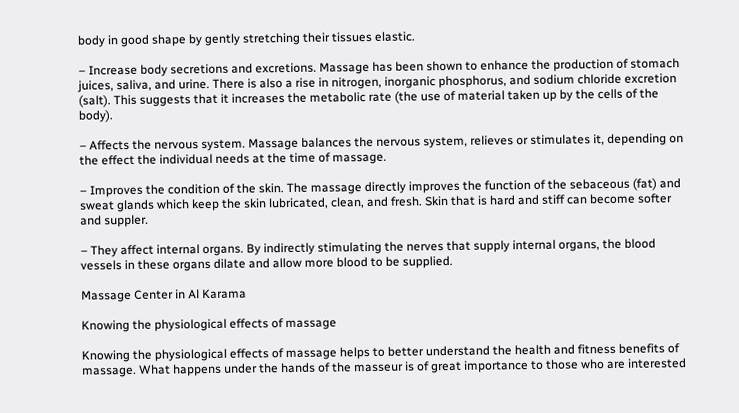body in good shape by gently stretching their tissues elastic.

– Increase body secretions and excretions. Massage has been shown to enhance the production of stomach juices, saliva, and urine. There is also a rise in nitrogen, inorganic phosphorus, and sodium chloride excretion (salt). This suggests that it increases the metabolic rate (the use of material taken up by the cells of the body).

– Affects the nervous system. Massage balances the nervous system, relieves or stimulates it, depending on the effect the individual needs at the time of massage.

– Improves the condition of the skin. The massage directly improves the function of the sebaceous (fat) and sweat glands which keep the skin lubricated, clean, and fresh. Skin that is hard and stiff can become softer and suppler.

– They affect internal organs. By indirectly stimulating the nerves that supply internal organs, the blood vessels in these organs dilate and allow more blood to be supplied.

Massage Center in Al Karama

Knowing the physiological effects of massage

Knowing the physiological effects of massage helps to better understand the health and fitness benefits of massage. What happens under the hands of the masseur is of great importance to those who are interested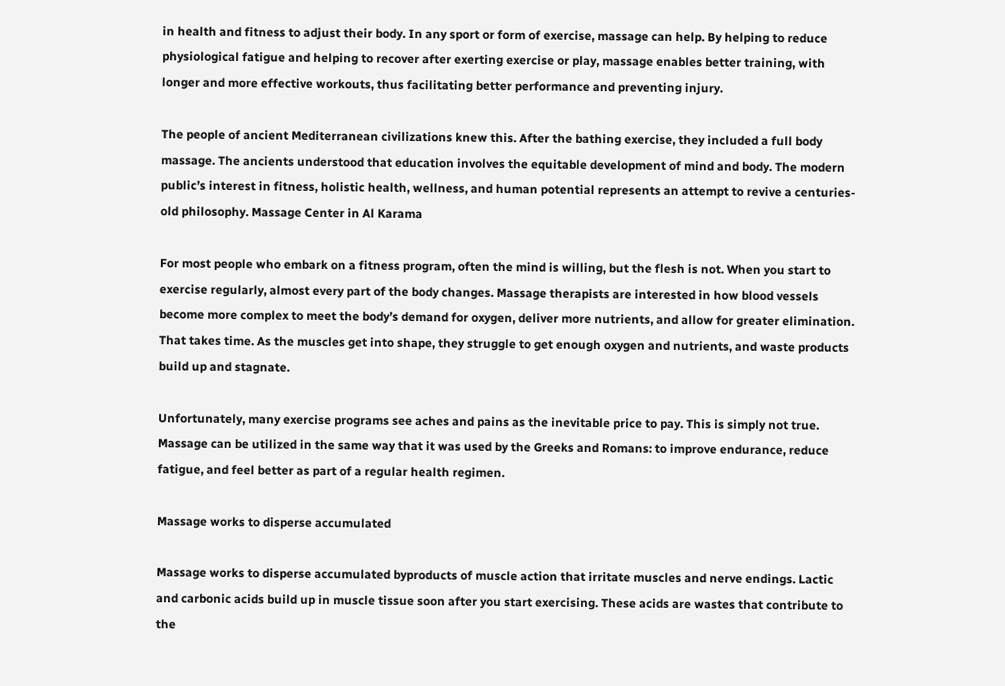in health and fitness to adjust their body. In any sport or form of exercise, massage can help. By helping to reduce physiological fatigue and helping to recover after exerting exercise or play, massage enables better training, with longer and more effective workouts, thus facilitating better performance and preventing injury.

The people of ancient Mediterranean civilizations knew this. After the bathing exercise, they included a full body massage. The ancients understood that education involves the equitable development of mind and body. The modern public’s interest in fitness, holistic health, wellness, and human potential represents an attempt to revive a centuries-old philosophy. Massage Center in Al Karama

For most people who embark on a fitness program, often the mind is willing, but the flesh is not. When you start to exercise regularly, almost every part of the body changes. Massage therapists are interested in how blood vessels become more complex to meet the body’s demand for oxygen, deliver more nutrients, and allow for greater elimination. That takes time. As the muscles get into shape, they struggle to get enough oxygen and nutrients, and waste products build up and stagnate.

Unfortunately, many exercise programs see aches and pains as the inevitable price to pay. This is simply not true. Massage can be utilized in the same way that it was used by the Greeks and Romans: to improve endurance, reduce fatigue, and feel better as part of a regular health regimen.

Massage works to disperse accumulated

Massage works to disperse accumulated byproducts of muscle action that irritate muscles and nerve endings. Lactic and carbonic acids build up in muscle tissue soon after you start exercising. These acids are wastes that contribute to the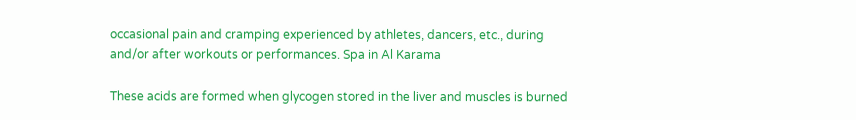occasional pain and cramping experienced by athletes, dancers, etc., during and/or after workouts or performances. Spa in Al Karama

These acids are formed when glycogen stored in the liver and muscles is burned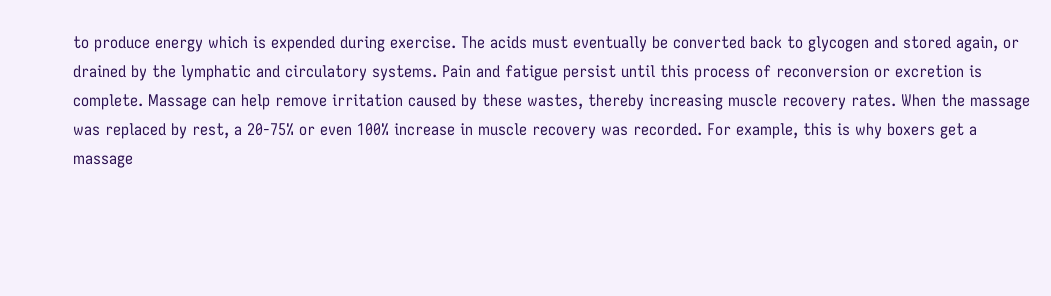to produce energy which is expended during exercise. The acids must eventually be converted back to glycogen and stored again, or drained by the lymphatic and circulatory systems. Pain and fatigue persist until this process of reconversion or excretion is complete. Massage can help remove irritation caused by these wastes, thereby increasing muscle recovery rates. When the massage was replaced by rest, a 20-75% or even 100% increase in muscle recovery was recorded. For example, this is why boxers get a massage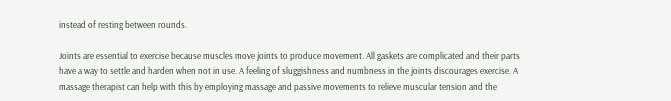instead of resting between rounds.

Joints are essential to exercise because muscles move joints to produce movement. All gaskets are complicated and their parts have a way to settle and harden when not in use. A feeling of sluggishness and numbness in the joints discourages exercise. A massage therapist can help with this by employing massage and passive movements to relieve muscular tension and the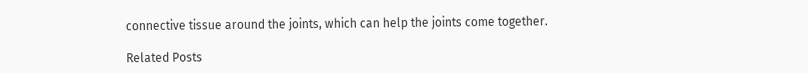connective tissue around the joints, which can help the joints come together.

Related Posts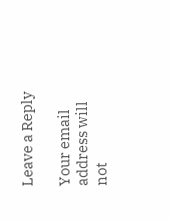Leave a Reply

Your email address will not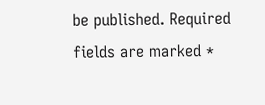be published. Required fields are marked *